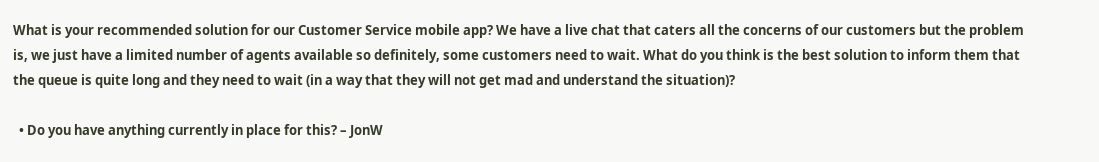What is your recommended solution for our Customer Service mobile app? We have a live chat that caters all the concerns of our customers but the problem is, we just have a limited number of agents available so definitely, some customers need to wait. What do you think is the best solution to inform them that the queue is quite long and they need to wait (in a way that they will not get mad and understand the situation)?

  • Do you have anything currently in place for this? – JonW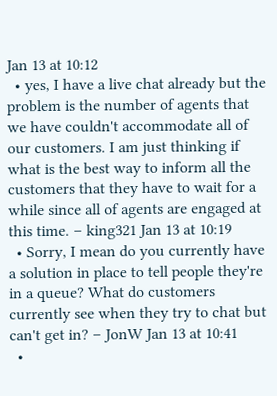Jan 13 at 10:12
  • yes, I have a live chat already but the problem is the number of agents that we have couldn't accommodate all of our customers. I am just thinking if what is the best way to inform all the customers that they have to wait for a while since all of agents are engaged at this time. – king321 Jan 13 at 10:19
  • Sorry, I mean do you currently have a solution in place to tell people they're in a queue? What do customers currently see when they try to chat but can't get in? – JonW Jan 13 at 10:41
  •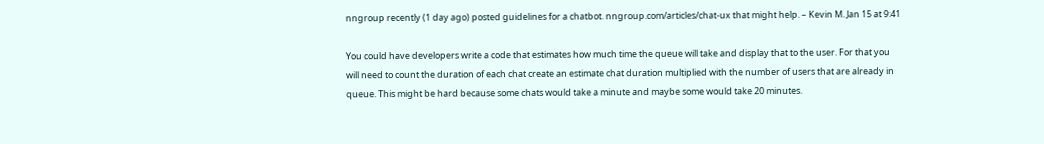nngroup recently (1 day ago) posted guidelines for a chatbot. nngroup.com/articles/chat-ux that might help. – Kevin M. Jan 15 at 9:41

You could have developers write a code that estimates how much time the queue will take and display that to the user. For that you will need to count the duration of each chat create an estimate chat duration multiplied with the number of users that are already in queue. This might be hard because some chats would take a minute and maybe some would take 20 minutes.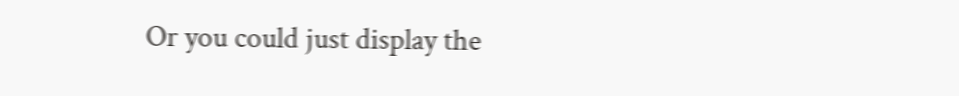Or you could just display the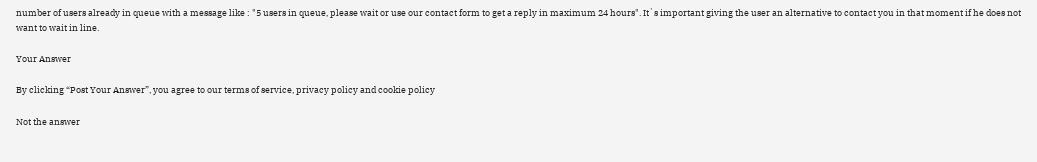number of users already in queue with a message like : "5 users in queue, please wait or use our contact form to get a reply in maximum 24 hours". It`s important giving the user an alternative to contact you in that moment if he does not want to wait in line.

Your Answer

By clicking “Post Your Answer”, you agree to our terms of service, privacy policy and cookie policy

Not the answer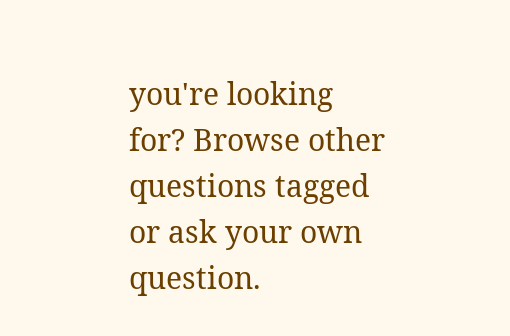you're looking for? Browse other questions tagged or ask your own question.